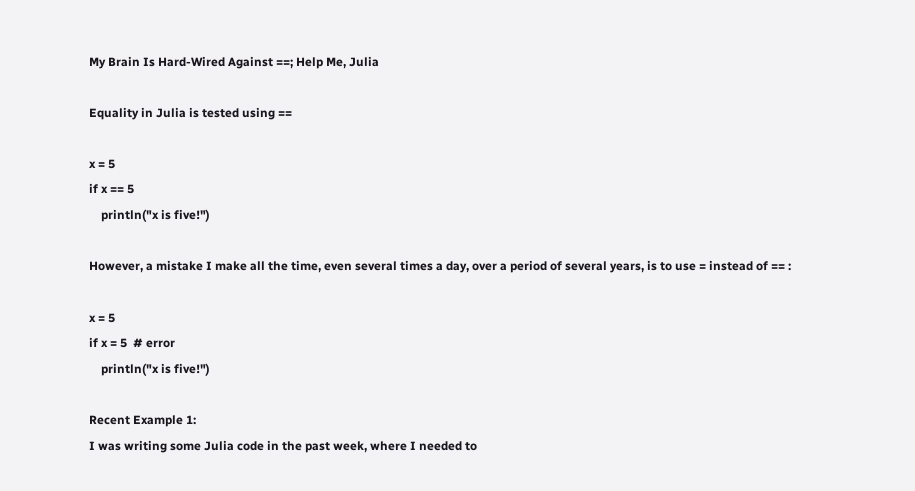My Brain Is Hard-Wired Against ==; Help Me, Julia

Equality in Julia is tested using ==

x = 5
if x == 5
    println("x is five!")

However, a mistake I make all the time, even several times a day, over a period of several years, is to use = instead of == :

x = 5
if x = 5  # error
    println("x is five!")

Recent Example 1:
I was writing some Julia code in the past week, where I needed to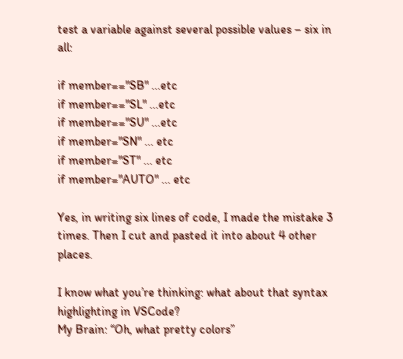test a variable against several possible values – six in all:

if member=="SB" ...etc
if member=="SL" ...etc
if member=="SU" ...etc
if member="SN" ... etc
if member="ST" ... etc
if member="AUTO" ... etc

Yes, in writing six lines of code, I made the mistake 3 times. Then I cut and pasted it into about 4 other places.

I know what you’re thinking: what about that syntax highlighting in VSCode?
My Brain: “Oh, what pretty colors”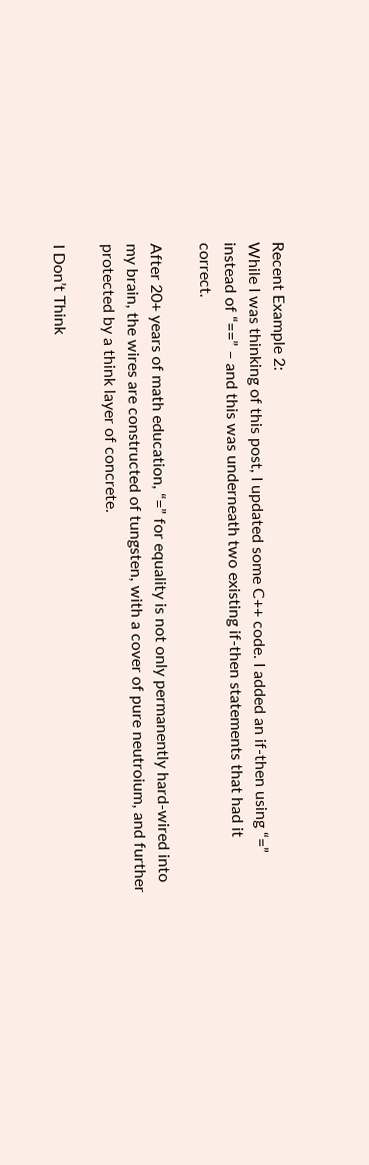Recent Example 2:
While I was thinking of this post, I updated some C++ code. I added an if-then using “=” instead of “==” – and this was underneath two existing if-then statements that had it correct.

After 20+ years of math education, “=” for equality is not only permanently hard-wired into my brain, the wires are constructed of tungsten, with a cover of pure neutroium, and further protected by a think layer of concrete.

I Don’t Think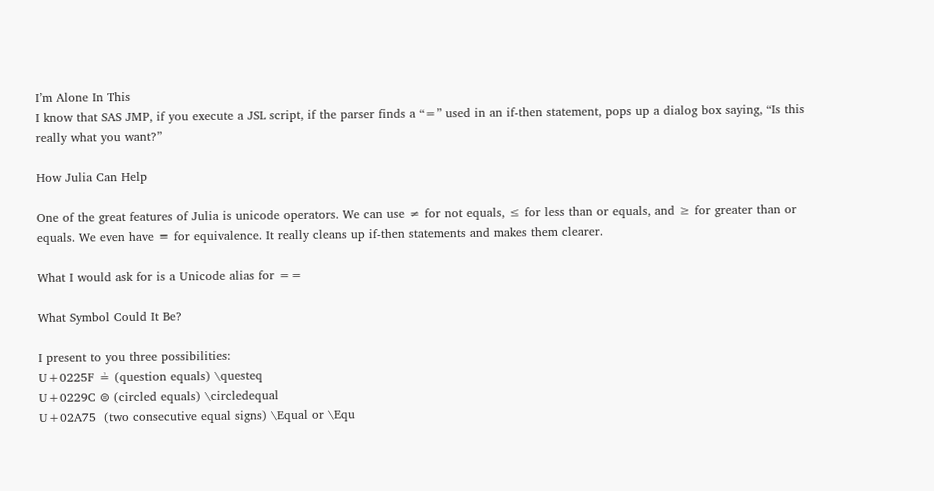I’m Alone In This
I know that SAS JMP, if you execute a JSL script, if the parser finds a “=” used in an if-then statement, pops up a dialog box saying, “Is this really what you want?”

How Julia Can Help

One of the great features of Julia is unicode operators. We can use ≠ for not equals, ≤ for less than or equals, and ≥ for greater than or equals. We even have ≡ for equivalence. It really cleans up if-then statements and makes them clearer.

What I would ask for is a Unicode alias for ==

What Symbol Could It Be?

I present to you three possibilities:
U+0225F ≟ (question equals) \questeq
U+0229C ⊜ (circled equals) \circledequal
U+02A75  (two consecutive equal signs) \Equal or \Equ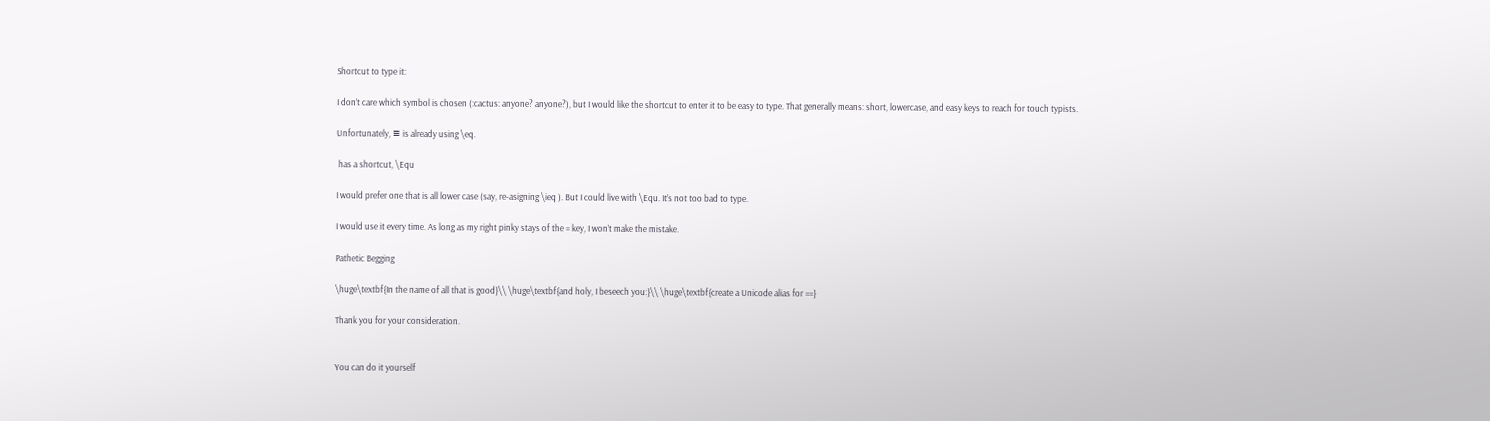Shortcut to type it:

I don’t care which symbol is chosen (:cactus: anyone? anyone?), but I would like the shortcut to enter it to be easy to type. That generally means: short, lowercase, and easy keys to reach for touch typists.

Unfortunately, ≡ is already using \eq.

 has a shortcut, \Equ

I would prefer one that is all lower case (say, re-asigning \ieq ). But I could live with \Equ. It’s not too bad to type.

I would use it every time. As long as my right pinky stays of the = key, I won’t make the mistake.

Pathetic Begging

\huge\textbf{In the name of all that is good}\\ \huge\textbf{and holy, I beseech you:}\\ \huge\textbf{create a Unicode alias for ==}

Thank you for your consideration.


You can do it yourself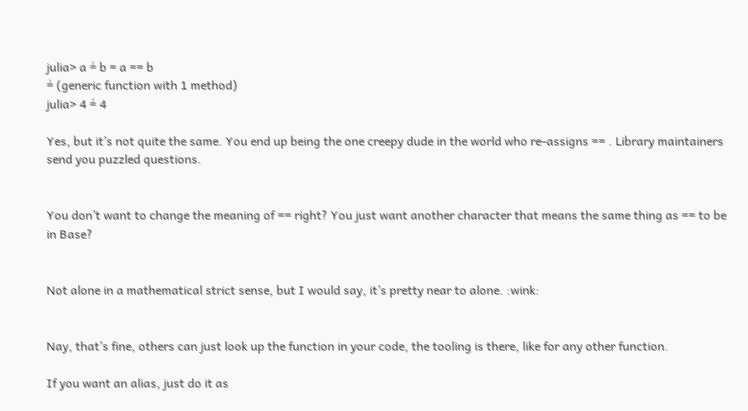julia> a ≟ b = a == b
≟ (generic function with 1 method)
julia> 4 ≟ 4

Yes, but it’s not quite the same. You end up being the one creepy dude in the world who re-assigns == . Library maintainers send you puzzled questions.


You don’t want to change the meaning of == right? You just want another character that means the same thing as == to be in Base?


Not alone in a mathematical strict sense, but I would say, it’s pretty near to alone. :wink:


Nay, that’s fine, others can just look up the function in your code, the tooling is there, like for any other function.

If you want an alias, just do it as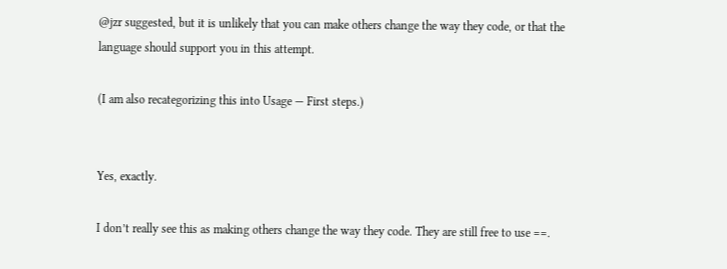@jzr suggested, but it is unlikely that you can make others change the way they code, or that the language should support you in this attempt.

(I am also recategorizing this into Usage — First steps.)


Yes, exactly.

I don’t really see this as making others change the way they code. They are still free to use ==.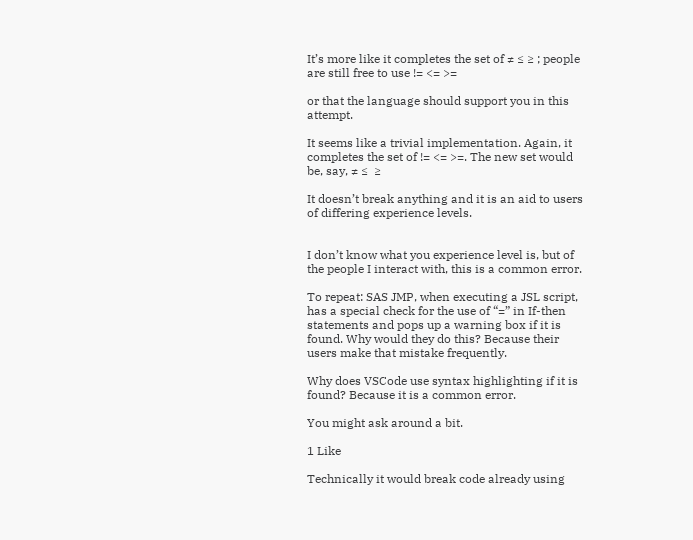It’s more like it completes the set of ≠ ≤ ≥ ; people are still free to use != <= >=

or that the language should support you in this attempt.

It seems like a trivial implementation. Again, it completes the set of != <= >=. The new set would be, say, ≠ ≤  ≥

It doesn’t break anything and it is an aid to users of differing experience levels.


I don’t know what you experience level is, but of the people I interact with, this is a common error.

To repeat: SAS JMP, when executing a JSL script, has a special check for the use of “=” in If-then statements and pops up a warning box if it is found. Why would they do this? Because their users make that mistake frequently.

Why does VSCode use syntax highlighting if it is found? Because it is a common error.

You might ask around a bit.

1 Like

Technically it would break code already using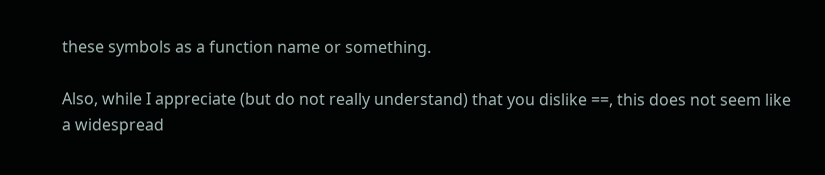these symbols as a function name or something.

Also, while I appreciate (but do not really understand) that you dislike ==, this does not seem like a widespread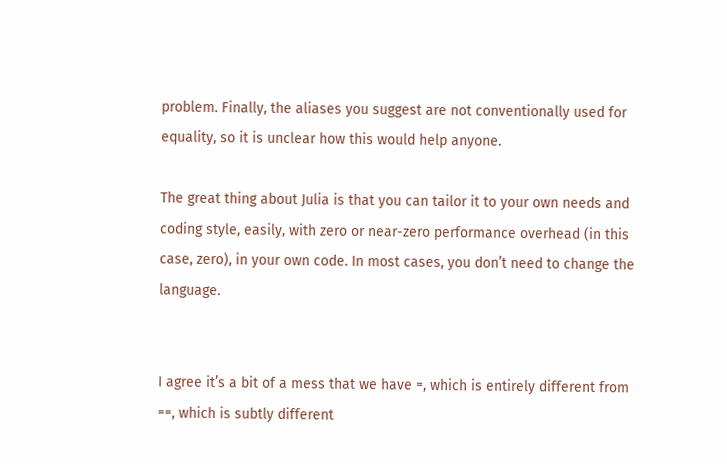problem. Finally, the aliases you suggest are not conventionally used for equality, so it is unclear how this would help anyone.

The great thing about Julia is that you can tailor it to your own needs and coding style, easily, with zero or near-zero performance overhead (in this case, zero), in your own code. In most cases, you don’t need to change the language.


I agree it’s a bit of a mess that we have =, which is entirely different from ==, which is subtly different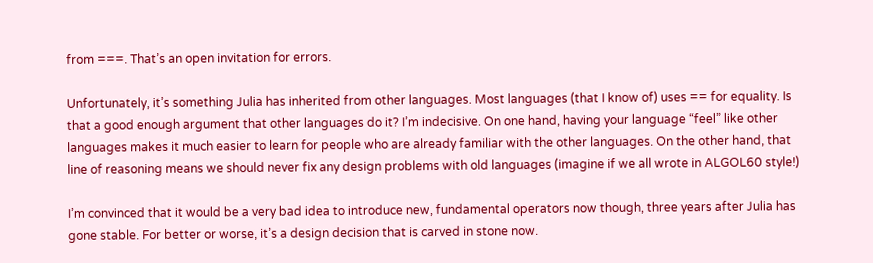from ===. That’s an open invitation for errors.

Unfortunately, it’s something Julia has inherited from other languages. Most languages (that I know of) uses == for equality. Is that a good enough argument that other languages do it? I’m indecisive. On one hand, having your language “feel” like other languages makes it much easier to learn for people who are already familiar with the other languages. On the other hand, that line of reasoning means we should never fix any design problems with old languages (imagine if we all wrote in ALGOL60 style!)

I’m convinced that it would be a very bad idea to introduce new, fundamental operators now though, three years after Julia has gone stable. For better or worse, it’s a design decision that is carved in stone now.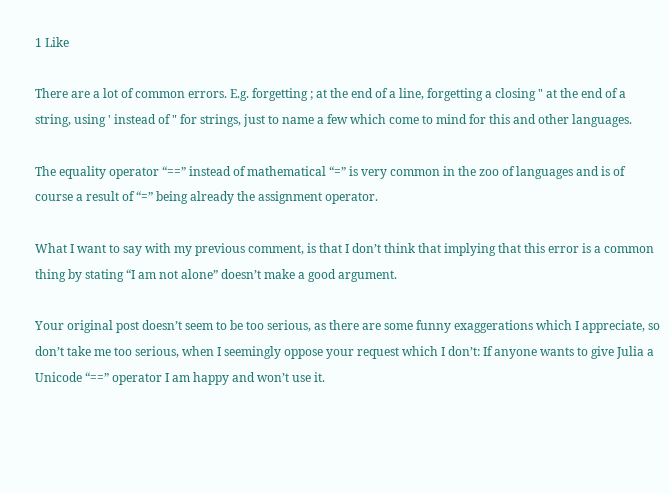1 Like

There are a lot of common errors. E.g. forgetting ; at the end of a line, forgetting a closing " at the end of a string, using ' instead of " for strings, just to name a few which come to mind for this and other languages.

The equality operator “==” instead of mathematical “=” is very common in the zoo of languages and is of course a result of “=” being already the assignment operator.

What I want to say with my previous comment, is that I don’t think that implying that this error is a common thing by stating “I am not alone” doesn’t make a good argument.

Your original post doesn’t seem to be too serious, as there are some funny exaggerations which I appreciate, so don’t take me too serious, when I seemingly oppose your request which I don’t: If anyone wants to give Julia a Unicode “==” operator I am happy and won’t use it.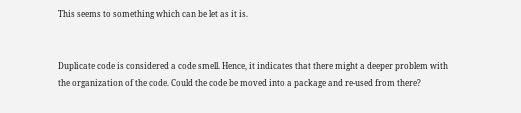This seems to something which can be let as it is.


Duplicate code is considered a code smell. Hence, it indicates that there might a deeper problem with the organization of the code. Could the code be moved into a package and re-used from there?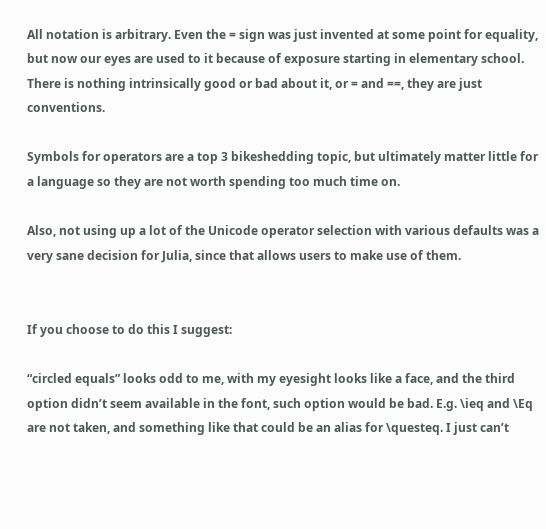All notation is arbitrary. Even the = sign was just invented at some point for equality, but now our eyes are used to it because of exposure starting in elementary school. There is nothing intrinsically good or bad about it, or = and ==, they are just conventions.

Symbols for operators are a top 3 bikeshedding topic, but ultimately matter little for a language so they are not worth spending too much time on.

Also, not using up a lot of the Unicode operator selection with various defaults was a very sane decision for Julia, since that allows users to make use of them.


If you choose to do this I suggest:

“circled equals” looks odd to me, with my eyesight looks like a face, and the third option didn’t seem available in the font, such option would be bad. E.g. \ieq and \Eq are not taken, and something like that could be an alias for \questeq. I just can’t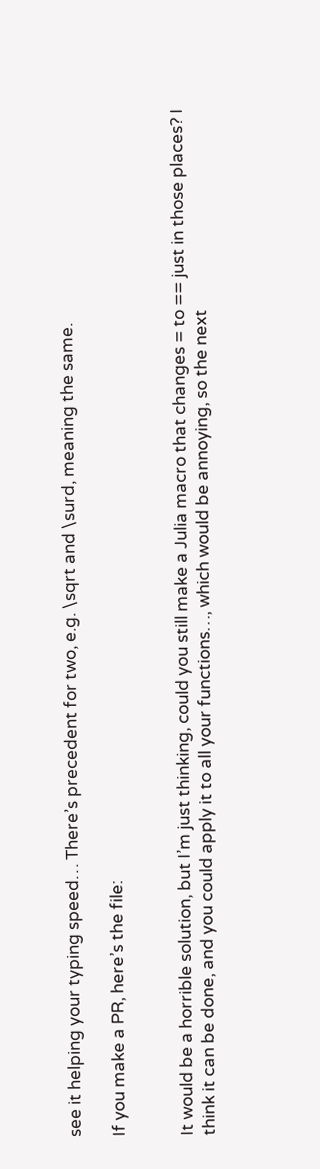see it helping your typing speed… There’s precedent for two, e.g. \sqrt and \surd, meaning the same.

If you make a PR, here’s the file:


It would be a horrible solution, but I’m just thinking, could you still make a Julia macro that changes = to == just in those places? I think it can be done, and you could apply it to all your functions…, which would be annoying, so the next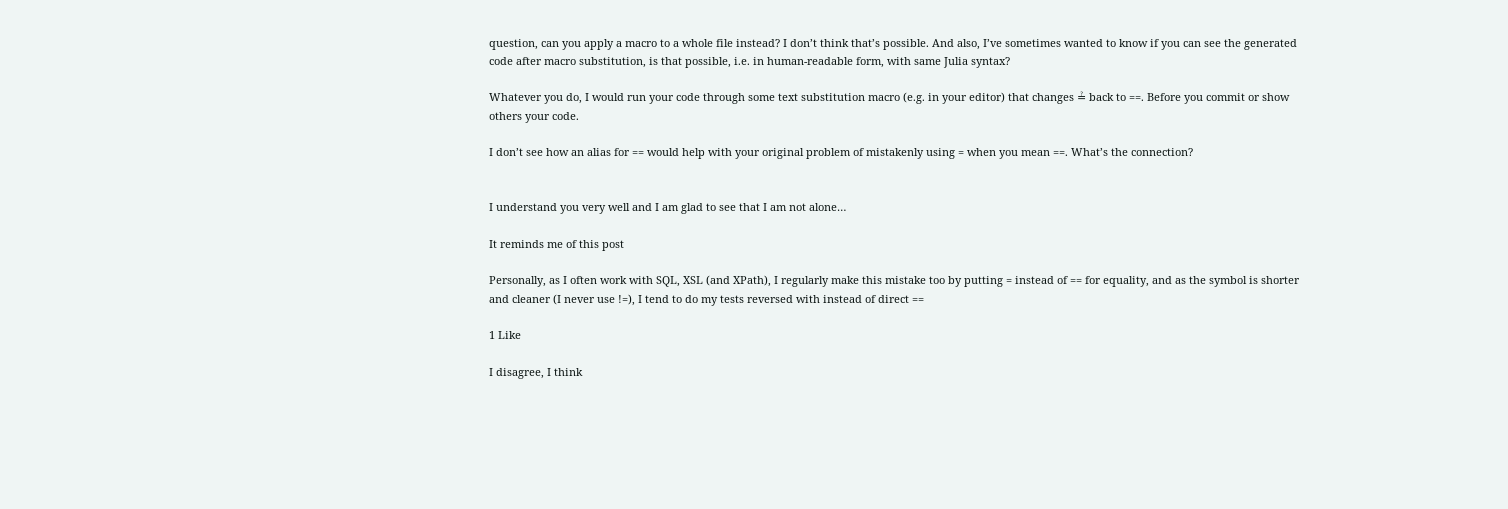question, can you apply a macro to a whole file instead? I don’t think that’s possible. And also, I’ve sometimes wanted to know if you can see the generated code after macro substitution, is that possible, i.e. in human-readable form, with same Julia syntax?

Whatever you do, I would run your code through some text substitution macro (e.g. in your editor) that changes ≟ back to ==. Before you commit or show others your code.

I don’t see how an alias for == would help with your original problem of mistakenly using = when you mean ==. What’s the connection?


I understand you very well and I am glad to see that I am not alone…

It reminds me of this post

Personally, as I often work with SQL, XSL (and XPath), I regularly make this mistake too by putting = instead of == for equality, and as the symbol is shorter and cleaner (I never use !=), I tend to do my tests reversed with instead of direct ==

1 Like

I disagree, I think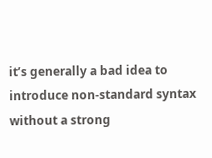it’s generally a bad idea to introduce non-standard syntax without a strong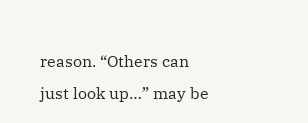reason. “Others can just look up…” may be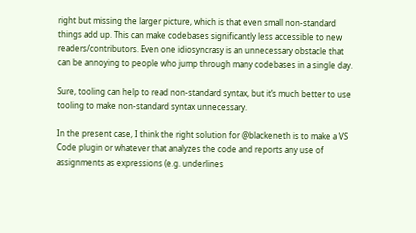right but missing the larger picture, which is that even small non-standard things add up. This can make codebases significantly less accessible to new readers/contributors. Even one idiosyncrasy is an unnecessary obstacle that can be annoying to people who jump through many codebases in a single day.

Sure, tooling can help to read non-standard syntax, but it’s much better to use tooling to make non-standard syntax unnecessary.

In the present case, I think the right solution for @blackeneth is to make a VS Code plugin or whatever that analyzes the code and reports any use of assignments as expressions (e.g. underlines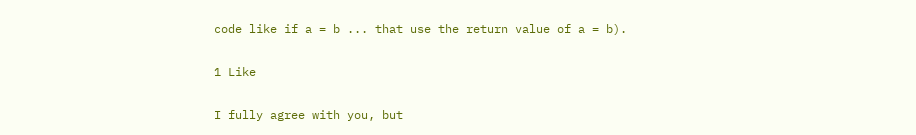code like if a = b ... that use the return value of a = b).

1 Like

I fully agree with you, but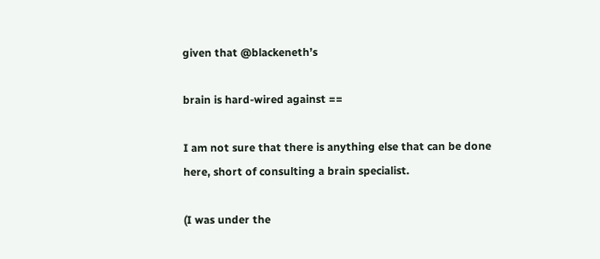given that @blackeneth’s

brain is hard-wired against ==

I am not sure that there is anything else that can be done here, short of consulting a brain specialist.

(I was under the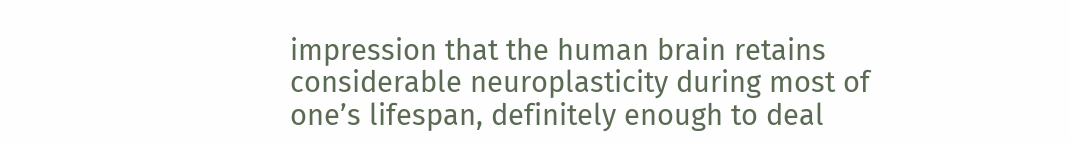impression that the human brain retains considerable neuroplasticity during most of one’s lifespan, definitely enough to deal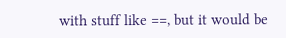with stuff like ==, but it would be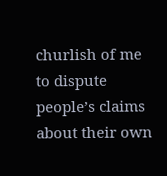churlish of me to dispute people’s claims about their own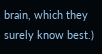brain, which they surely know best.)